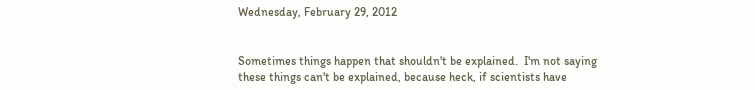Wednesday, February 29, 2012


Sometimes things happen that shouldn't be explained.  I'm not saying these things can't be explained, because heck, if scientists have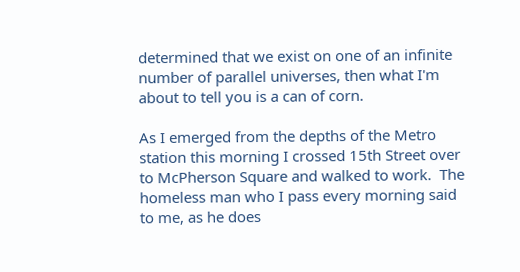determined that we exist on one of an infinite number of parallel universes, then what I'm about to tell you is a can of corn.

As I emerged from the depths of the Metro station this morning I crossed 15th Street over to McPherson Square and walked to work.  The homeless man who I pass every morning said to me, as he does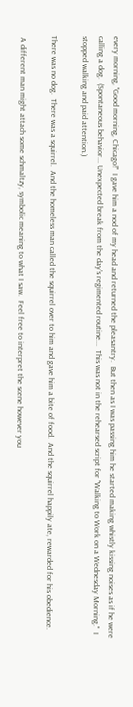every morning, "Good morning, Chicago!"  I gave him a nod of my head and returned the pleasantry.  But then as I was passing him he started making whistly kissing noises as if he were calling a dog.  (Spontaneous behavior... Unexpected break from the day's regimented routine...  This was not in the rehearsed script for "Walking to Work on a Wednesday Morning."  I stopped walking and paid attention.)

There was no dog.  There was a squirrel.  And the homeless man called the squirrel over to him and gave him a bite of food.  And the squirrel happily ate, rewarded for his obedience.

 A different man might attach some schmaltzy, symbolic meaning to what I saw.  Feel free to interpret the scene however you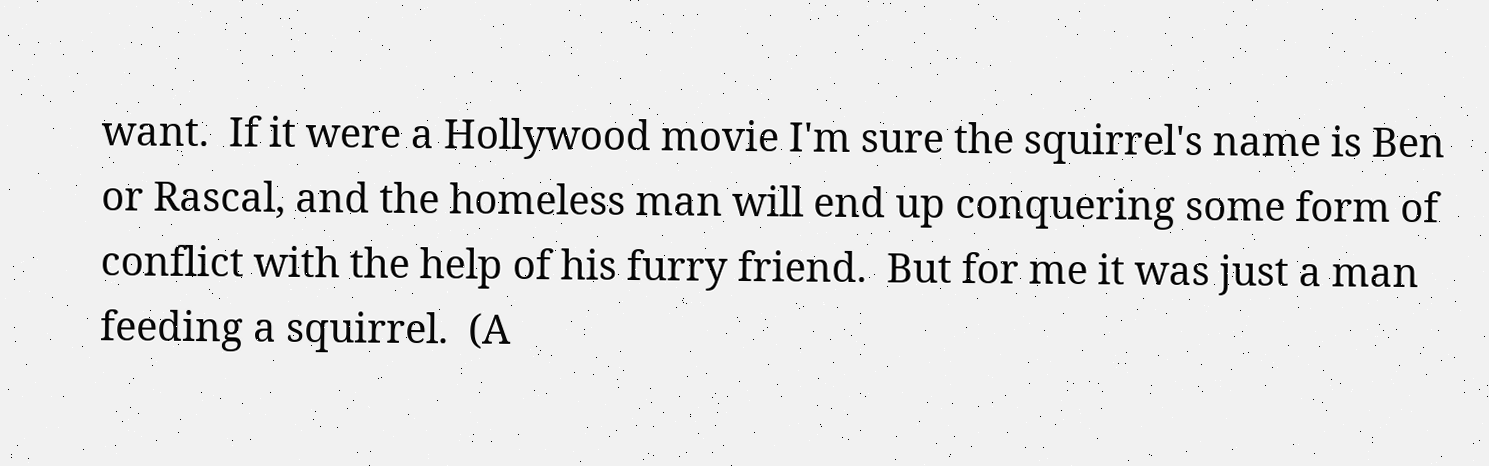want.  If it were a Hollywood movie I'm sure the squirrel's name is Ben or Rascal, and the homeless man will end up conquering some form of conflict with the help of his furry friend.  But for me it was just a man feeding a squirrel.  (A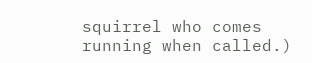squirrel who comes running when called.)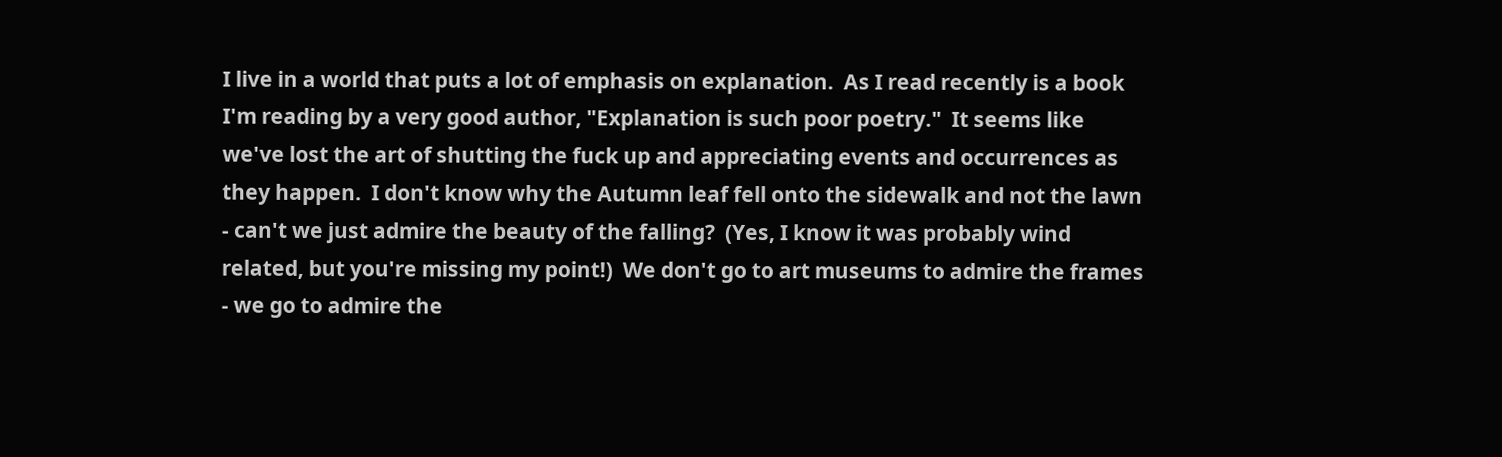I live in a world that puts a lot of emphasis on explanation.  As I read recently is a book I'm reading by a very good author, "Explanation is such poor poetry."  It seems like we've lost the art of shutting the fuck up and appreciating events and occurrences as they happen.  I don't know why the Autumn leaf fell onto the sidewalk and not the lawn - can't we just admire the beauty of the falling?  (Yes, I know it was probably wind related, but you're missing my point!)  We don't go to art museums to admire the frames - we go to admire the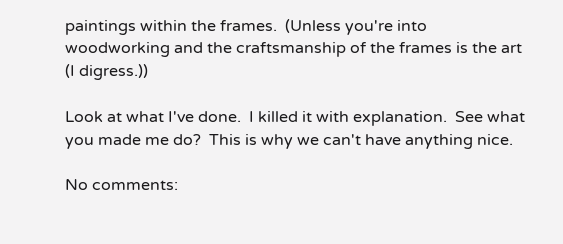paintings within the frames.  (Unless you're into woodworking and the craftsmanship of the frames is the art (I digress.))

Look at what I've done.  I killed it with explanation.  See what you made me do?  This is why we can't have anything nice.

No comments: